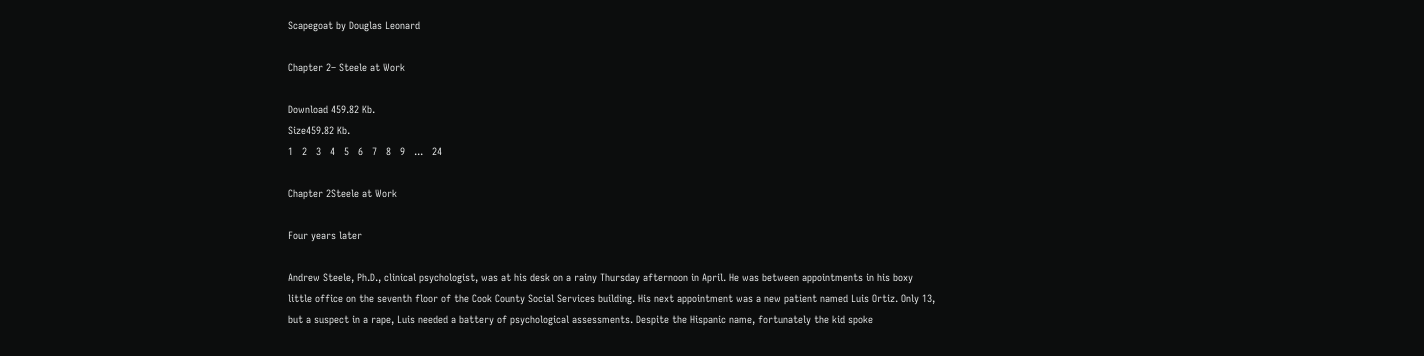Scapegoat by Douglas Leonard

Chapter 2– Steele at Work

Download 459.82 Kb.
Size459.82 Kb.
1   2   3   4   5   6   7   8   9   ...   24

Chapter 2Steele at Work

Four years later

Andrew Steele, Ph.D., clinical psychologist, was at his desk on a rainy Thursday afternoon in April. He was between appointments in his boxy little office on the seventh floor of the Cook County Social Services building. His next appointment was a new patient named Luis Ortiz. Only 13, but a suspect in a rape, Luis needed a battery of psychological assessments. Despite the Hispanic name, fortunately the kid spoke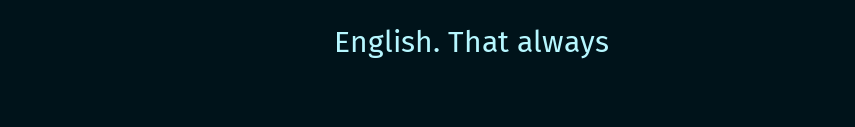English. That always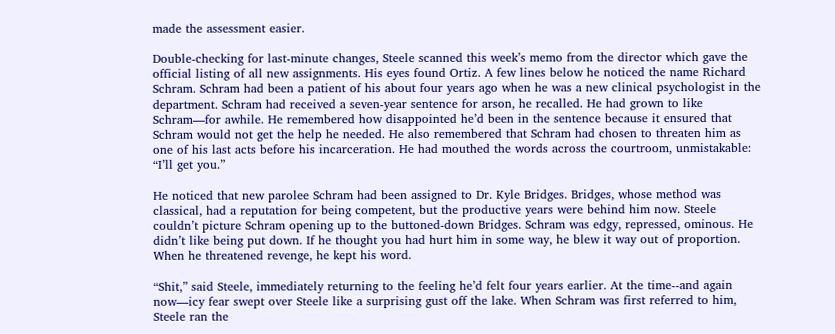made the assessment easier.

Double-checking for last-minute changes, Steele scanned this week’s memo from the director which gave the official listing of all new assignments. His eyes found Ortiz. A few lines below he noticed the name Richard Schram. Schram had been a patient of his about four years ago when he was a new clinical psychologist in the department. Schram had received a seven-year sentence for arson, he recalled. He had grown to like Schram—for awhile. He remembered how disappointed he’d been in the sentence because it ensured that Schram would not get the help he needed. He also remembered that Schram had chosen to threaten him as one of his last acts before his incarceration. He had mouthed the words across the courtroom, unmistakable: “I’ll get you.”

He noticed that new parolee Schram had been assigned to Dr. Kyle Bridges. Bridges, whose method was classical, had a reputation for being competent, but the productive years were behind him now. Steele couldn’t picture Schram opening up to the buttoned-down Bridges. Schram was edgy, repressed, ominous. He didn’t like being put down. If he thought you had hurt him in some way, he blew it way out of proportion. When he threatened revenge, he kept his word.

“Shit,” said Steele, immediately returning to the feeling he’d felt four years earlier. At the time--and again now—icy fear swept over Steele like a surprising gust off the lake. When Schram was first referred to him, Steele ran the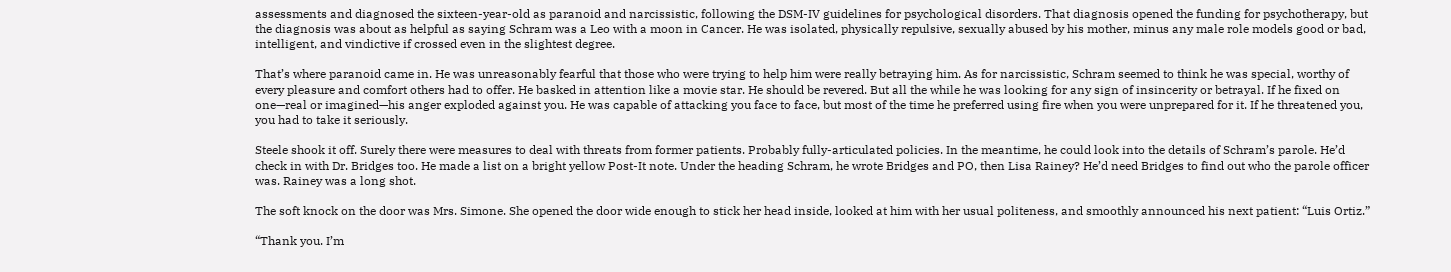assessments and diagnosed the sixteen-year-old as paranoid and narcissistic, following the DSM-IV guidelines for psychological disorders. That diagnosis opened the funding for psychotherapy, but the diagnosis was about as helpful as saying Schram was a Leo with a moon in Cancer. He was isolated, physically repulsive, sexually abused by his mother, minus any male role models good or bad, intelligent, and vindictive if crossed even in the slightest degree.

That’s where paranoid came in. He was unreasonably fearful that those who were trying to help him were really betraying him. As for narcissistic, Schram seemed to think he was special, worthy of every pleasure and comfort others had to offer. He basked in attention like a movie star. He should be revered. But all the while he was looking for any sign of insincerity or betrayal. If he fixed on one—real or imagined—his anger exploded against you. He was capable of attacking you face to face, but most of the time he preferred using fire when you were unprepared for it. If he threatened you, you had to take it seriously.

Steele shook it off. Surely there were measures to deal with threats from former patients. Probably fully-articulated policies. In the meantime, he could look into the details of Schram’s parole. He’d check in with Dr. Bridges too. He made a list on a bright yellow Post-It note. Under the heading Schram, he wrote Bridges and PO, then Lisa Rainey? He’d need Bridges to find out who the parole officer was. Rainey was a long shot.

The soft knock on the door was Mrs. Simone. She opened the door wide enough to stick her head inside, looked at him with her usual politeness, and smoothly announced his next patient: “Luis Ortiz.”

“Thank you. I’m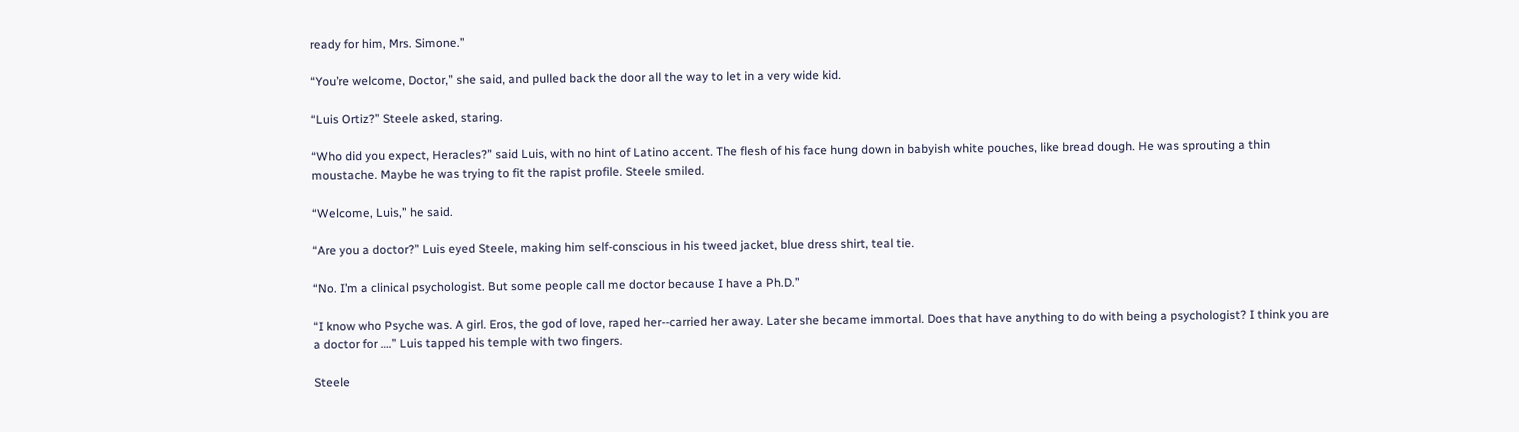ready for him, Mrs. Simone.”

“You’re welcome, Doctor,” she said, and pulled back the door all the way to let in a very wide kid.

“Luis Ortiz?” Steele asked, staring.

“Who did you expect, Heracles?” said Luis, with no hint of Latino accent. The flesh of his face hung down in babyish white pouches, like bread dough. He was sprouting a thin moustache. Maybe he was trying to fit the rapist profile. Steele smiled.

“Welcome, Luis,” he said.

“Are you a doctor?” Luis eyed Steele, making him self-conscious in his tweed jacket, blue dress shirt, teal tie.

“No. I’m a clinical psychologist. But some people call me doctor because I have a Ph.D.”

“I know who Psyche was. A girl. Eros, the god of love, raped her--carried her away. Later she became immortal. Does that have anything to do with being a psychologist? I think you are a doctor for ….” Luis tapped his temple with two fingers.

Steele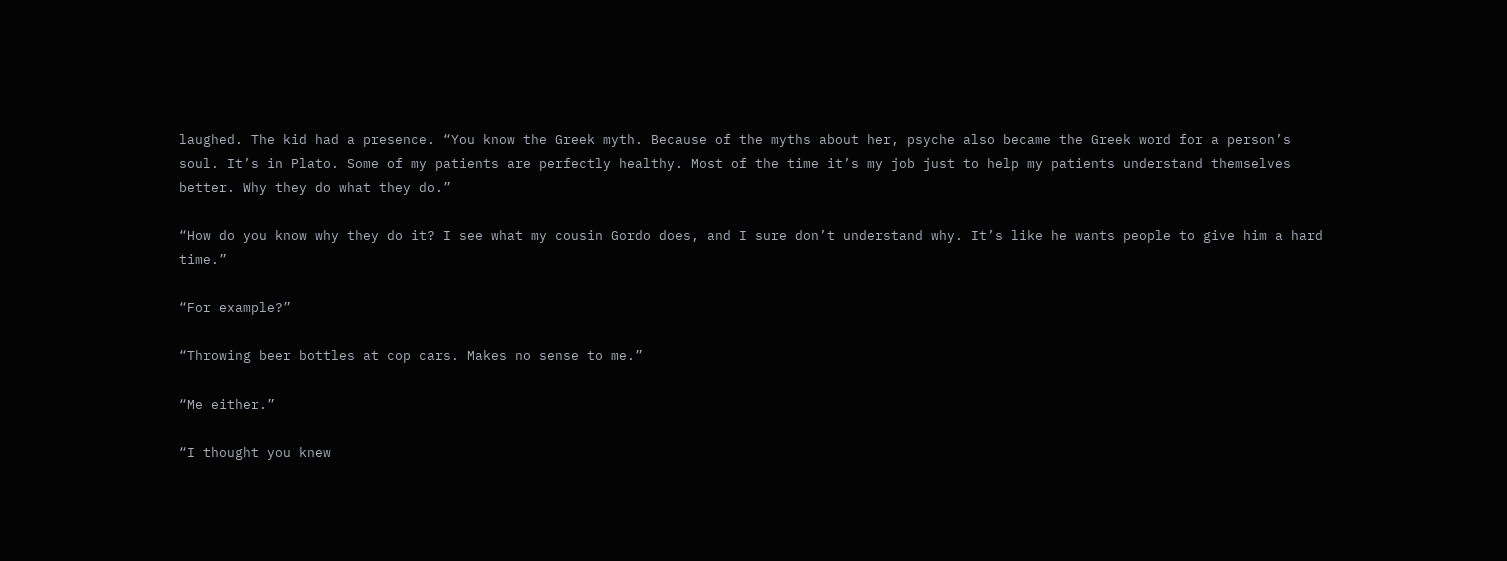laughed. The kid had a presence. “You know the Greek myth. Because of the myths about her, psyche also became the Greek word for a person’s soul. It’s in Plato. Some of my patients are perfectly healthy. Most of the time it’s my job just to help my patients understand themselves better. Why they do what they do.”

“How do you know why they do it? I see what my cousin Gordo does, and I sure don’t understand why. It’s like he wants people to give him a hard time.”

“For example?”

“Throwing beer bottles at cop cars. Makes no sense to me.”

“Me either.”

“I thought you knew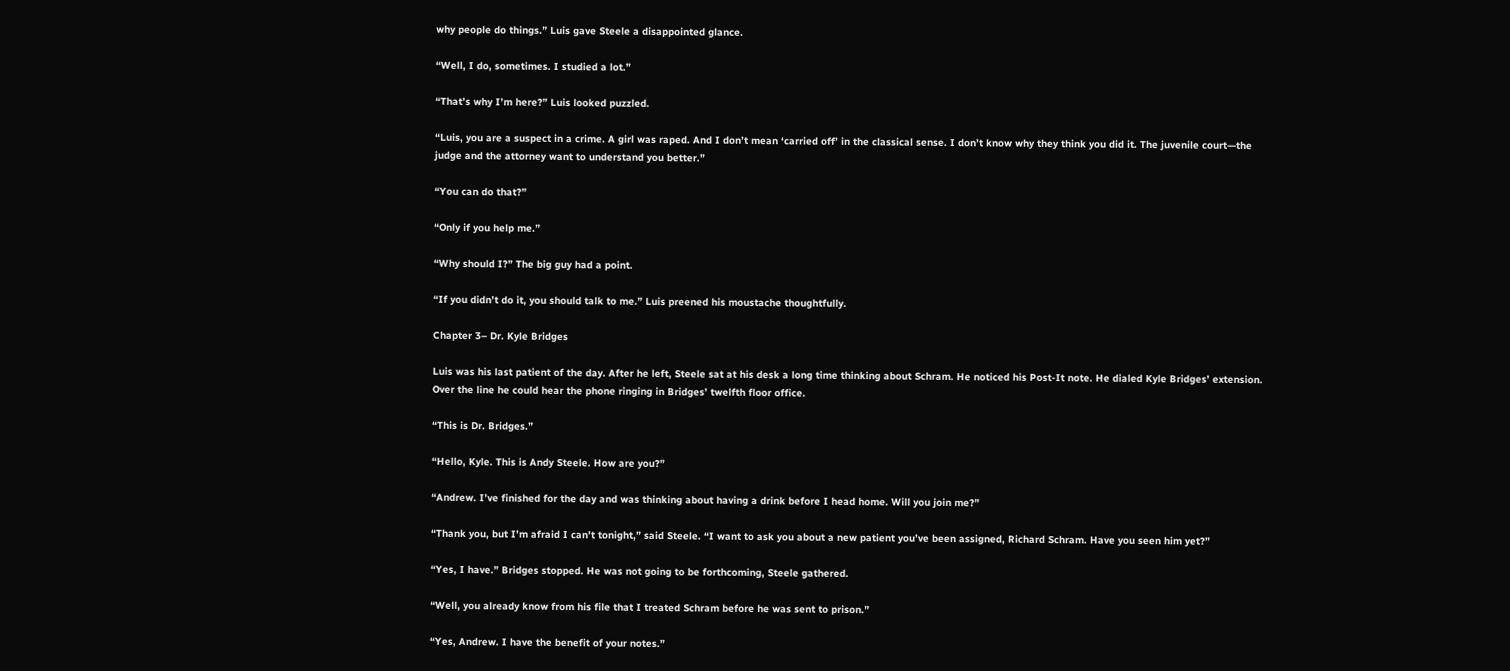why people do things.” Luis gave Steele a disappointed glance.

“Well, I do, sometimes. I studied a lot.”

“That’s why I’m here?” Luis looked puzzled.

“Luis, you are a suspect in a crime. A girl was raped. And I don’t mean ‘carried off’ in the classical sense. I don’t know why they think you did it. The juvenile court—the judge and the attorney want to understand you better.”

“You can do that?”

“Only if you help me.”

“Why should I?” The big guy had a point.

“If you didn’t do it, you should talk to me.” Luis preened his moustache thoughtfully.

Chapter 3– Dr. Kyle Bridges

Luis was his last patient of the day. After he left, Steele sat at his desk a long time thinking about Schram. He noticed his Post-It note. He dialed Kyle Bridges’ extension. Over the line he could hear the phone ringing in Bridges’ twelfth floor office.

“This is Dr. Bridges.”

“Hello, Kyle. This is Andy Steele. How are you?”

“Andrew. I’ve finished for the day and was thinking about having a drink before I head home. Will you join me?”

“Thank you, but I’m afraid I can’t tonight,” said Steele. “I want to ask you about a new patient you’ve been assigned, Richard Schram. Have you seen him yet?”

“Yes, I have.” Bridges stopped. He was not going to be forthcoming, Steele gathered.

“Well, you already know from his file that I treated Schram before he was sent to prison.”

“Yes, Andrew. I have the benefit of your notes.”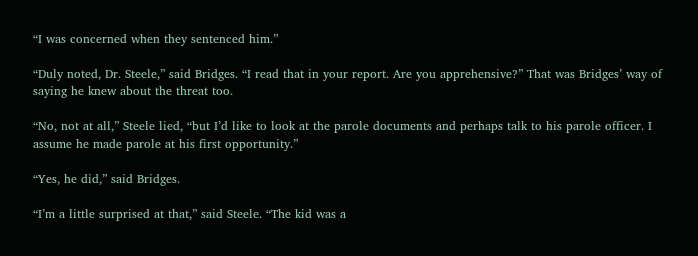“I was concerned when they sentenced him.”

“Duly noted, Dr. Steele,” said Bridges. “I read that in your report. Are you apprehensive?” That was Bridges’ way of saying he knew about the threat too.

“No, not at all,” Steele lied, “but I’d like to look at the parole documents and perhaps talk to his parole officer. I assume he made parole at his first opportunity.”

“Yes, he did,” said Bridges.

“I’m a little surprised at that,” said Steele. “The kid was a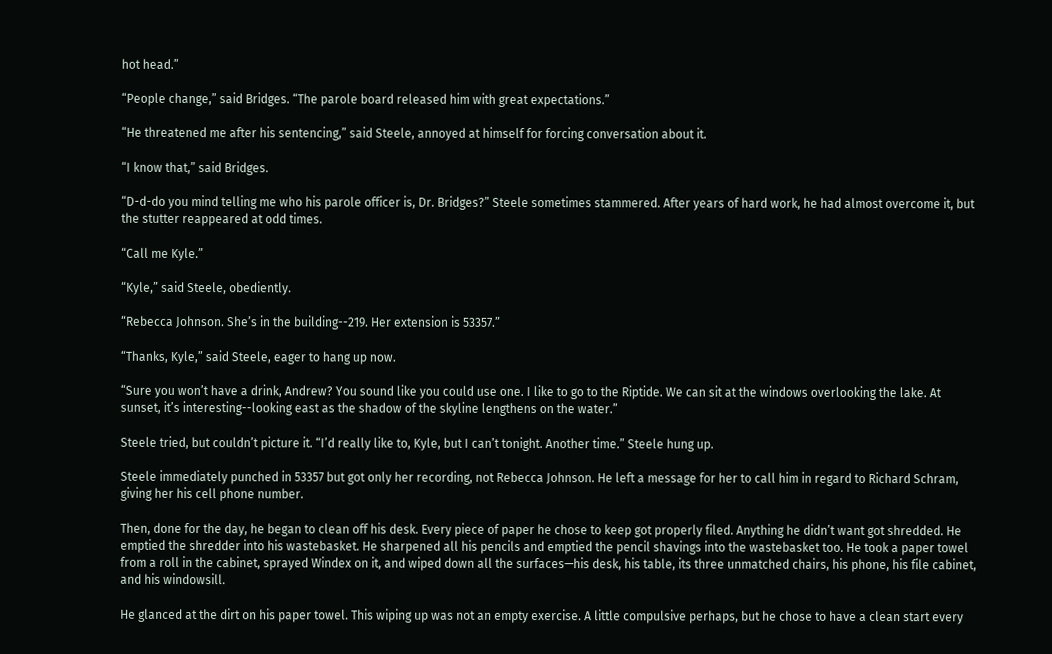hot head.”

“People change,” said Bridges. “The parole board released him with great expectations.”

“He threatened me after his sentencing,” said Steele, annoyed at himself for forcing conversation about it.

“I know that,” said Bridges.

“D-d-do you mind telling me who his parole officer is, Dr. Bridges?” Steele sometimes stammered. After years of hard work, he had almost overcome it, but the stutter reappeared at odd times.

“Call me Kyle.”

“Kyle,” said Steele, obediently.

“Rebecca Johnson. She’s in the building--219. Her extension is 53357.”

“Thanks, Kyle,” said Steele, eager to hang up now.

“Sure you won’t have a drink, Andrew? You sound like you could use one. I like to go to the Riptide. We can sit at the windows overlooking the lake. At sunset, it’s interesting--looking east as the shadow of the skyline lengthens on the water.”

Steele tried, but couldn’t picture it. “I’d really like to, Kyle, but I can’t tonight. Another time.” Steele hung up.

Steele immediately punched in 53357 but got only her recording, not Rebecca Johnson. He left a message for her to call him in regard to Richard Schram, giving her his cell phone number.

Then, done for the day, he began to clean off his desk. Every piece of paper he chose to keep got properly filed. Anything he didn’t want got shredded. He emptied the shredder into his wastebasket. He sharpened all his pencils and emptied the pencil shavings into the wastebasket too. He took a paper towel from a roll in the cabinet, sprayed Windex on it, and wiped down all the surfaces—his desk, his table, its three unmatched chairs, his phone, his file cabinet, and his windowsill.

He glanced at the dirt on his paper towel. This wiping up was not an empty exercise. A little compulsive perhaps, but he chose to have a clean start every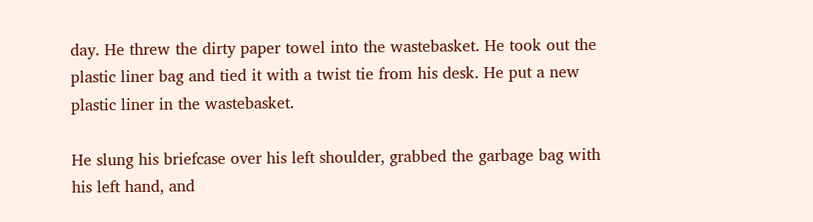day. He threw the dirty paper towel into the wastebasket. He took out the plastic liner bag and tied it with a twist tie from his desk. He put a new plastic liner in the wastebasket.

He slung his briefcase over his left shoulder, grabbed the garbage bag with his left hand, and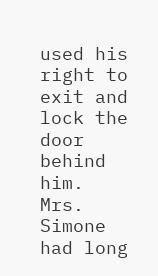used his right to exit and lock the door behind him. Mrs. Simone had long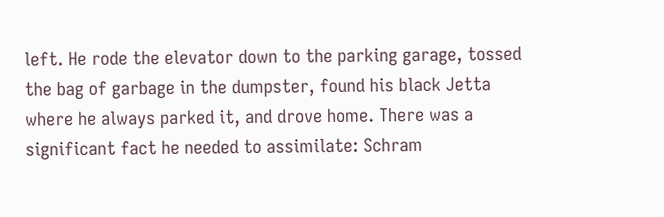left. He rode the elevator down to the parking garage, tossed the bag of garbage in the dumpster, found his black Jetta where he always parked it, and drove home. There was a significant fact he needed to assimilate: Schram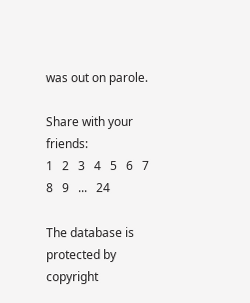was out on parole.

Share with your friends:
1   2   3   4   5   6   7   8   9   ...   24

The database is protected by copyright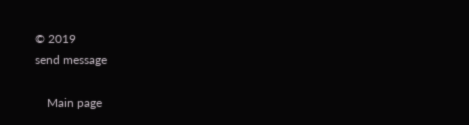© 2019
send message

    Main page